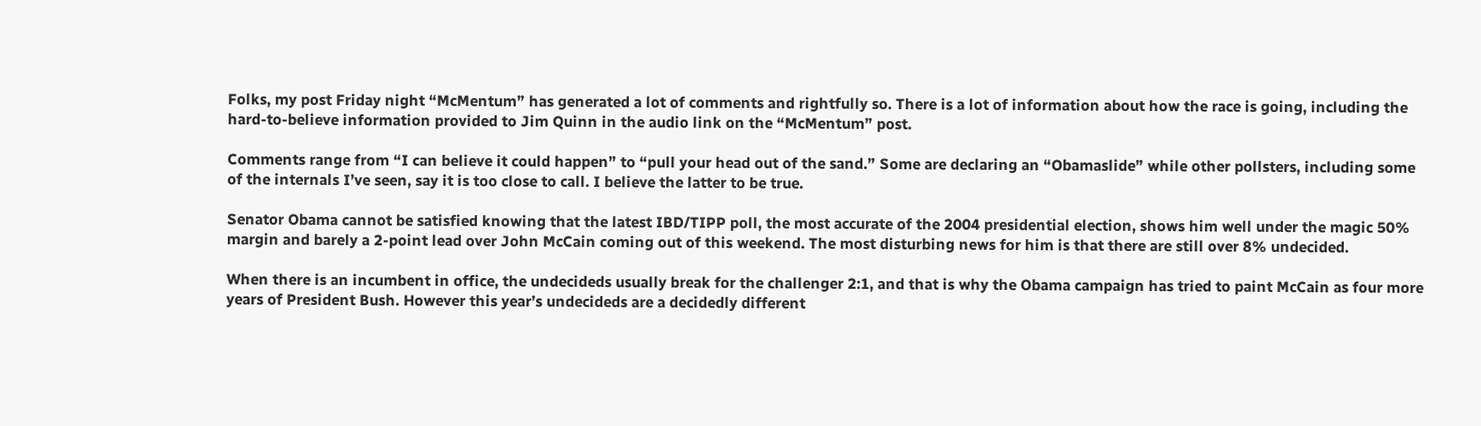Folks, my post Friday night “McMentum” has generated a lot of comments and rightfully so. There is a lot of information about how the race is going, including the hard-to-believe information provided to Jim Quinn in the audio link on the “McMentum” post.

Comments range from “I can believe it could happen” to “pull your head out of the sand.” Some are declaring an “Obamaslide” while other pollsters, including some of the internals I’ve seen, say it is too close to call. I believe the latter to be true.

Senator Obama cannot be satisfied knowing that the latest IBD/TIPP poll, the most accurate of the 2004 presidential election, shows him well under the magic 50% margin and barely a 2-point lead over John McCain coming out of this weekend. The most disturbing news for him is that there are still over 8% undecided.

When there is an incumbent in office, the undecideds usually break for the challenger 2:1, and that is why the Obama campaign has tried to paint McCain as four more years of President Bush. However this year’s undecideds are a decidedly different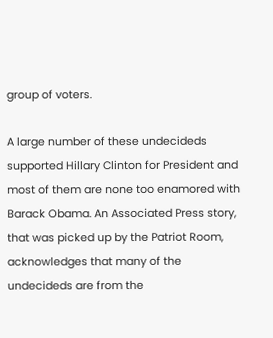group of voters.

A large number of these undecideds supported Hillary Clinton for President and most of them are none too enamored with Barack Obama. An Associated Press story, that was picked up by the Patriot Room, acknowledges that many of the undecideds are from the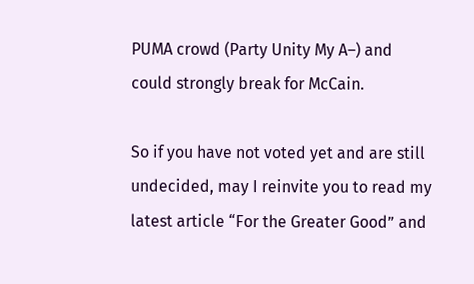PUMA crowd (Party Unity My A–) and could strongly break for McCain.

So if you have not voted yet and are still undecided, may I reinvite you to read my latest article “For the Greater Good” and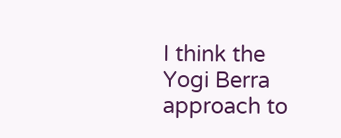I think the Yogi Berra approach to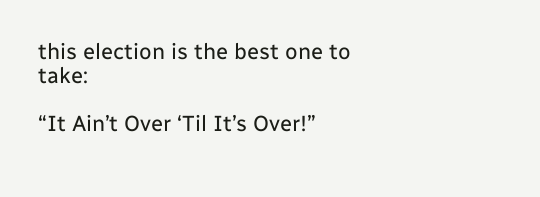this election is the best one to take:

“It Ain’t Over ‘Til It’s Over!”